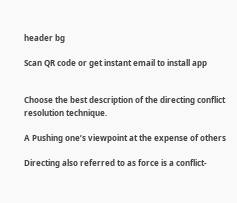header bg

Scan QR code or get instant email to install app


Choose the best description of the directing conflict resolution technique.

A Pushing one’s viewpoint at the expense of others

Directing also referred to as force is a conflict-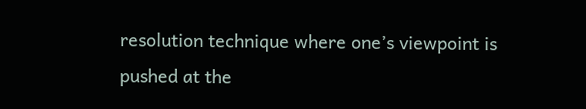resolution technique where one’s viewpoint is pushed at the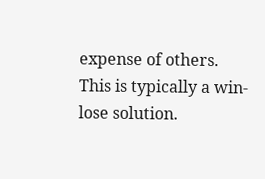expense of others. This is typically a win-lose solution.